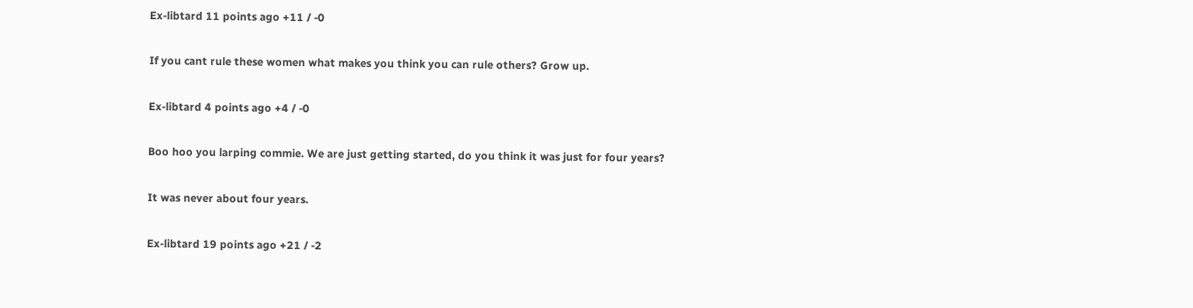Ex-libtard 11 points ago +11 / -0

If you cant rule these women what makes you think you can rule others? Grow up.

Ex-libtard 4 points ago +4 / -0

Boo hoo you larping commie. We are just getting started, do you think it was just for four years?

It was never about four years.

Ex-libtard 19 points ago +21 / -2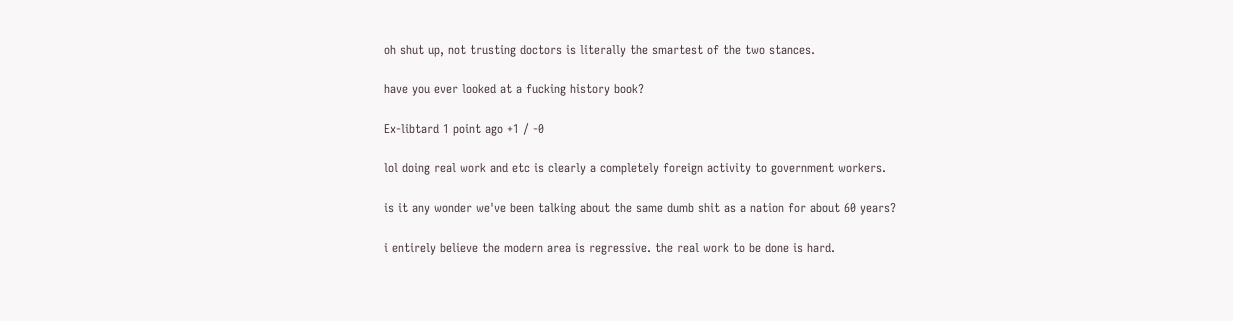oh shut up, not trusting doctors is literally the smartest of the two stances.

have you ever looked at a fucking history book?

Ex-libtard 1 point ago +1 / -0

lol doing real work and etc is clearly a completely foreign activity to government workers.

is it any wonder we've been talking about the same dumb shit as a nation for about 60 years?

i entirely believe the modern area is regressive. the real work to be done is hard.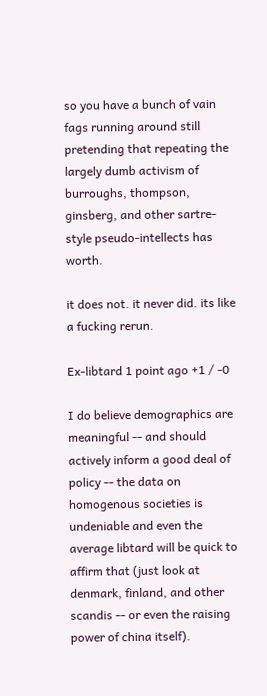so you have a bunch of vain fags running around still pretending that repeating the largely dumb activism of burroughs, thompson, ginsberg, and other sartre-style pseudo-intellects has worth.

it does not. it never did. its like a fucking rerun.

Ex-libtard 1 point ago +1 / -0

I do believe demographics are meaningful -- and should actively inform a good deal of policy -- the data on homogenous societies is undeniable and even the average libtard will be quick to affirm that (just look at denmark, finland, and other scandis -- or even the raising power of china itself).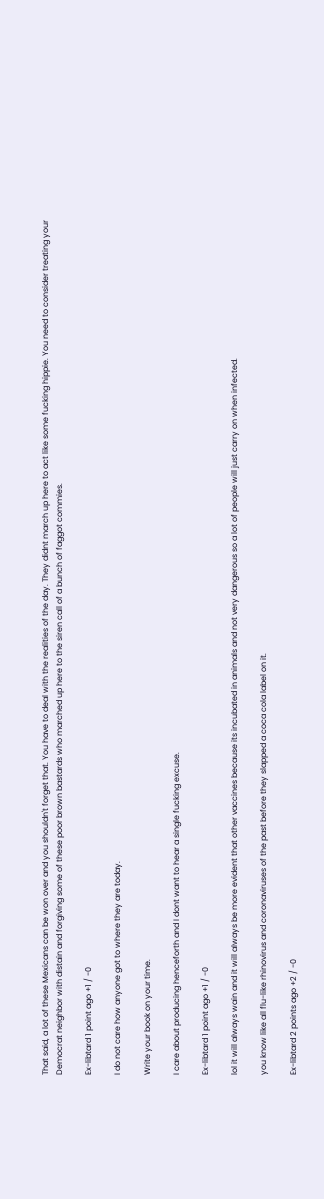That said, a lot of these Mexicans can be won over and you shouldn't forget that. You have to deal with the realities of the day. They didnt march up here to act like some fucking hippie. You need to consider treating your Democrat neighbor with distain and forgiving some of these poor brown bastards who marched up here to the siren call of a bunch of faggot commies.

Ex-libtard 1 point ago +1 / -0

I do not care how anyone got to where they are today.

Write your book on your time.

I care about producing henceforth and I dont want to hear a single fucking excuse.

Ex-libtard 1 point ago +1 / -0

lol it will always wain and it will always be more evident that other vaccines because its incubated in animals and not very dangerous so a lot of people will just carry on when infected.

you know like all flu-like rhinovirus and coronaviruses of the past before they slapped a coca cola label on it.

Ex-libtard 2 points ago +2 / -0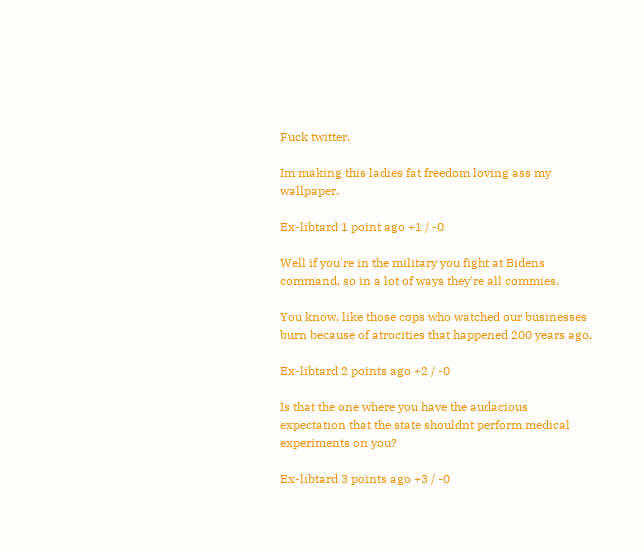Fuck twitter.

Im making this ladies fat freedom loving ass my wallpaper.

Ex-libtard 1 point ago +1 / -0

Well if you're in the military you fight at Bidens command, so in a lot of ways they're all commies.

You know, like those cops who watched our businesses burn because of atrocities that happened 200 years ago.

Ex-libtard 2 points ago +2 / -0

Is that the one where you have the audacious expectation that the state shouldnt perform medical experiments on you?

Ex-libtard 3 points ago +3 / -0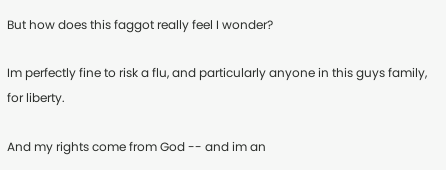But how does this faggot really feel I wonder?

Im perfectly fine to risk a flu, and particularly anyone in this guys family, for liberty.

And my rights come from God -- and im an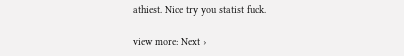athiest. Nice try you statist fuck.

view more: Next ›